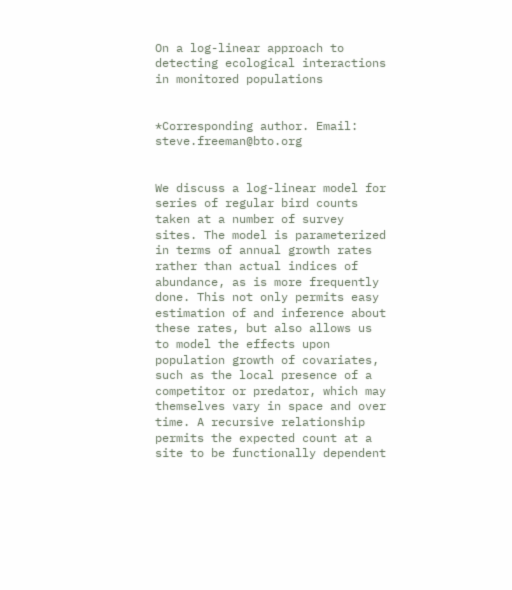On a log-linear approach to detecting ecological interactions in monitored populations


*Corresponding author. Email: steve.freeman@bto.org


We discuss a log-linear model for series of regular bird counts taken at a number of survey sites. The model is parameterized in terms of annual growth rates rather than actual indices of abundance, as is more frequently done. This not only permits easy estimation of and inference about these rates, but also allows us to model the effects upon population growth of covariates, such as the local presence of a competitor or predator, which may themselves vary in space and over time. A recursive relationship permits the expected count at a site to be functionally dependent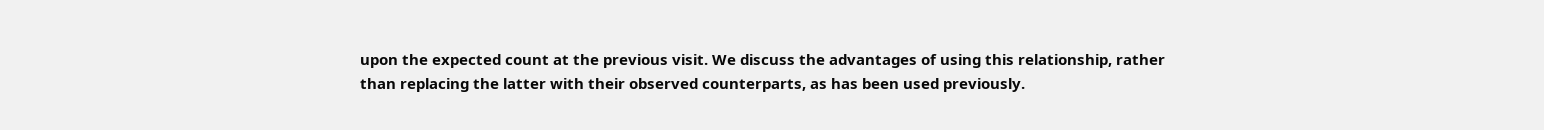upon the expected count at the previous visit. We discuss the advantages of using this relationship, rather than replacing the latter with their observed counterparts, as has been used previously.